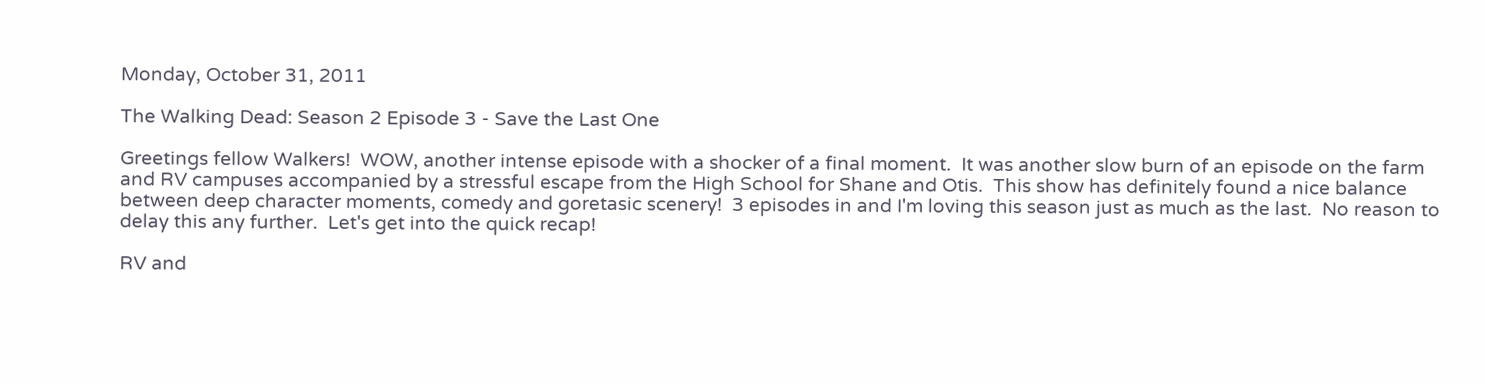Monday, October 31, 2011

The Walking Dead: Season 2 Episode 3 - Save the Last One

Greetings fellow Walkers!  WOW, another intense episode with a shocker of a final moment.  It was another slow burn of an episode on the farm and RV campuses accompanied by a stressful escape from the High School for Shane and Otis.  This show has definitely found a nice balance between deep character moments, comedy and goretasic scenery!  3 episodes in and I'm loving this season just as much as the last.  No reason to delay this any further.  Let's get into the quick recap!

RV and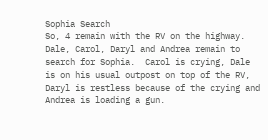Sophia Search
So, 4 remain with the RV on the highway.  Dale, Carol, Daryl and Andrea remain to search for Sophia.  Carol is crying, Dale is on his usual outpost on top of the RV, Daryl is restless because of the crying and Andrea is loading a gun.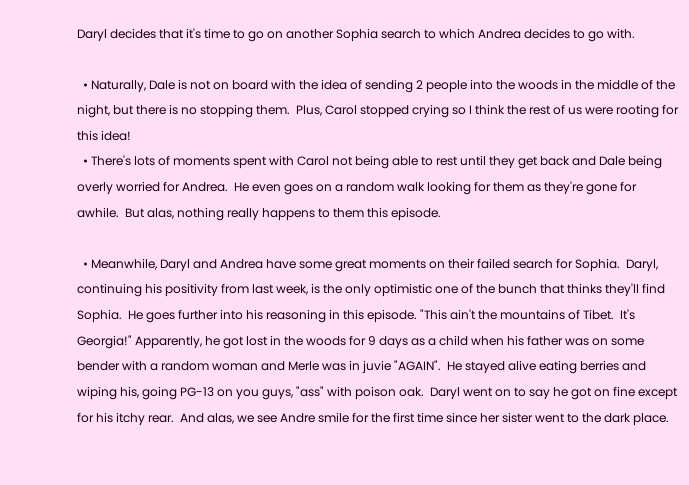Daryl decides that it's time to go on another Sophia search to which Andrea decides to go with.

  • Naturally, Dale is not on board with the idea of sending 2 people into the woods in the middle of the night, but there is no stopping them.  Plus, Carol stopped crying so I think the rest of us were rooting for this idea!
  • There's lots of moments spent with Carol not being able to rest until they get back and Dale being overly worried for Andrea.  He even goes on a random walk looking for them as they're gone for awhile.  But alas, nothing really happens to them this episode.

  • Meanwhile, Daryl and Andrea have some great moments on their failed search for Sophia.  Daryl, continuing his positivity from last week, is the only optimistic one of the bunch that thinks they'll find Sophia.  He goes further into his reasoning in this episode. "This ain't the mountains of Tibet.  It's Georgia!" Apparently, he got lost in the woods for 9 days as a child when his father was on some bender with a random woman and Merle was in juvie "AGAIN".  He stayed alive eating berries and wiping his, going PG-13 on you guys, "ass" with poison oak.  Daryl went on to say he got on fine except for his itchy rear.  And alas, we see Andre smile for the first time since her sister went to the dark place.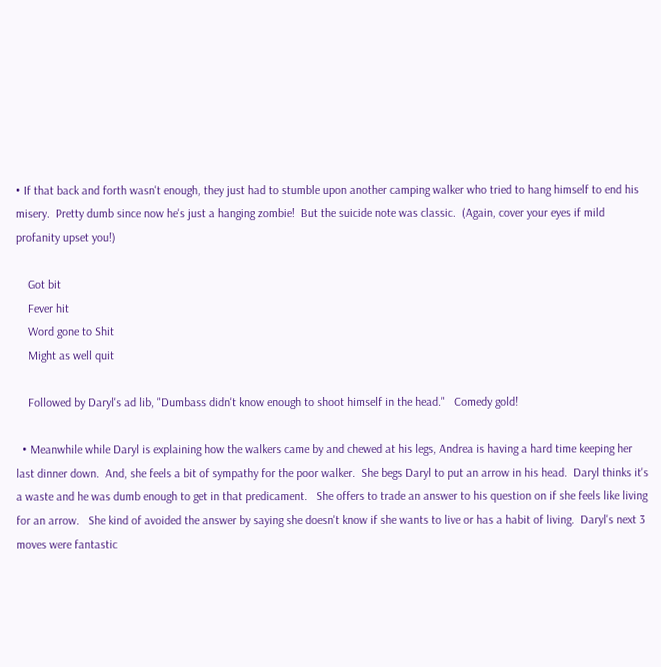• If that back and forth wasn't enough, they just had to stumble upon another camping walker who tried to hang himself to end his misery.  Pretty dumb since now he's just a hanging zombie!  But the suicide note was classic.  (Again, cover your eyes if mild profanity upset you!)

    Got bit
    Fever hit
    Word gone to Shit
    Might as well quit

    Followed by Daryl's ad lib, "Dumbass didn't know enough to shoot himself in the head."   Comedy gold!

  • Meanwhile while Daryl is explaining how the walkers came by and chewed at his legs, Andrea is having a hard time keeping her last dinner down.  And, she feels a bit of sympathy for the poor walker.  She begs Daryl to put an arrow in his head.  Daryl thinks it's a waste and he was dumb enough to get in that predicament.   She offers to trade an answer to his question on if she feels like living for an arrow.   She kind of avoided the answer by saying she doesn't know if she wants to live or has a habit of living.  Daryl's next 3 moves were fantastic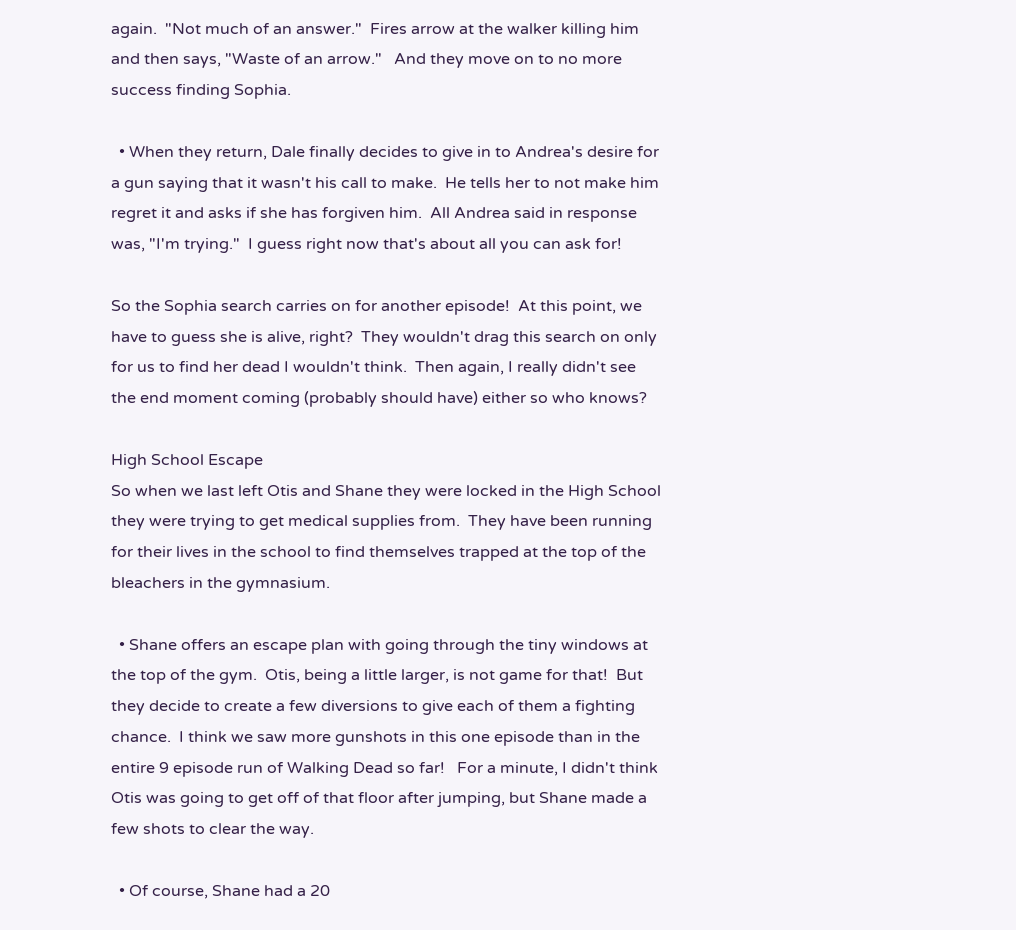again.  "Not much of an answer."  Fires arrow at the walker killing him and then says, "Waste of an arrow."   And they move on to no more success finding Sophia.

  • When they return, Dale finally decides to give in to Andrea's desire for a gun saying that it wasn't his call to make.  He tells her to not make him regret it and asks if she has forgiven him.  All Andrea said in response was, "I'm trying."  I guess right now that's about all you can ask for!

So the Sophia search carries on for another episode!  At this point, we have to guess she is alive, right?  They wouldn't drag this search on only for us to find her dead I wouldn't think.  Then again, I really didn't see the end moment coming (probably should have) either so who knows?

High School Escape
So when we last left Otis and Shane they were locked in the High School they were trying to get medical supplies from.  They have been running for their lives in the school to find themselves trapped at the top of the bleachers in the gymnasium.

  • Shane offers an escape plan with going through the tiny windows at the top of the gym.  Otis, being a little larger, is not game for that!  But they decide to create a few diversions to give each of them a fighting chance.  I think we saw more gunshots in this one episode than in the entire 9 episode run of Walking Dead so far!   For a minute, I didn't think Otis was going to get off of that floor after jumping, but Shane made a few shots to clear the way.

  • Of course, Shane had a 20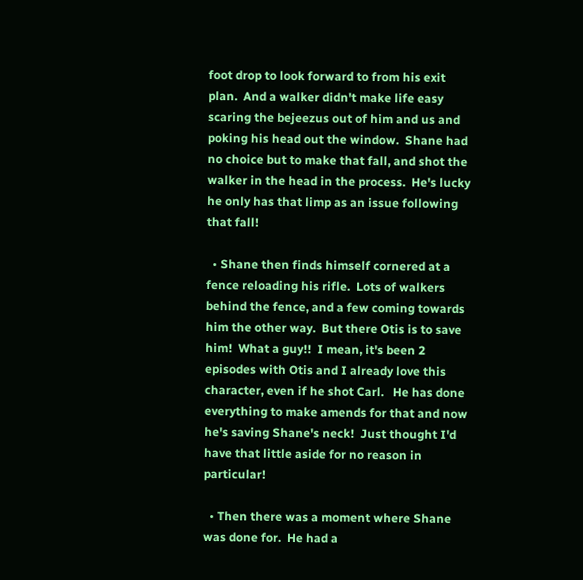foot drop to look forward to from his exit plan.  And a walker didn't make life easy scaring the bejeezus out of him and us and poking his head out the window.  Shane had no choice but to make that fall, and shot the walker in the head in the process.  He's lucky he only has that limp as an issue following that fall!

  • Shane then finds himself cornered at a fence reloading his rifle.  Lots of walkers behind the fence, and a few coming towards him the other way.  But there Otis is to save him!  What a guy!!  I mean, it's been 2 episodes with Otis and I already love this character, even if he shot Carl.   He has done everything to make amends for that and now he's saving Shane's neck!  Just thought I'd have that little aside for no reason in particular!

  • Then there was a moment where Shane was done for.  He had a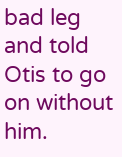bad leg and told Otis to go on without him.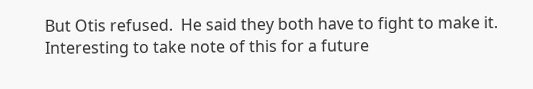But Otis refused.  He said they both have to fight to make it.  Interesting to take note of this for a future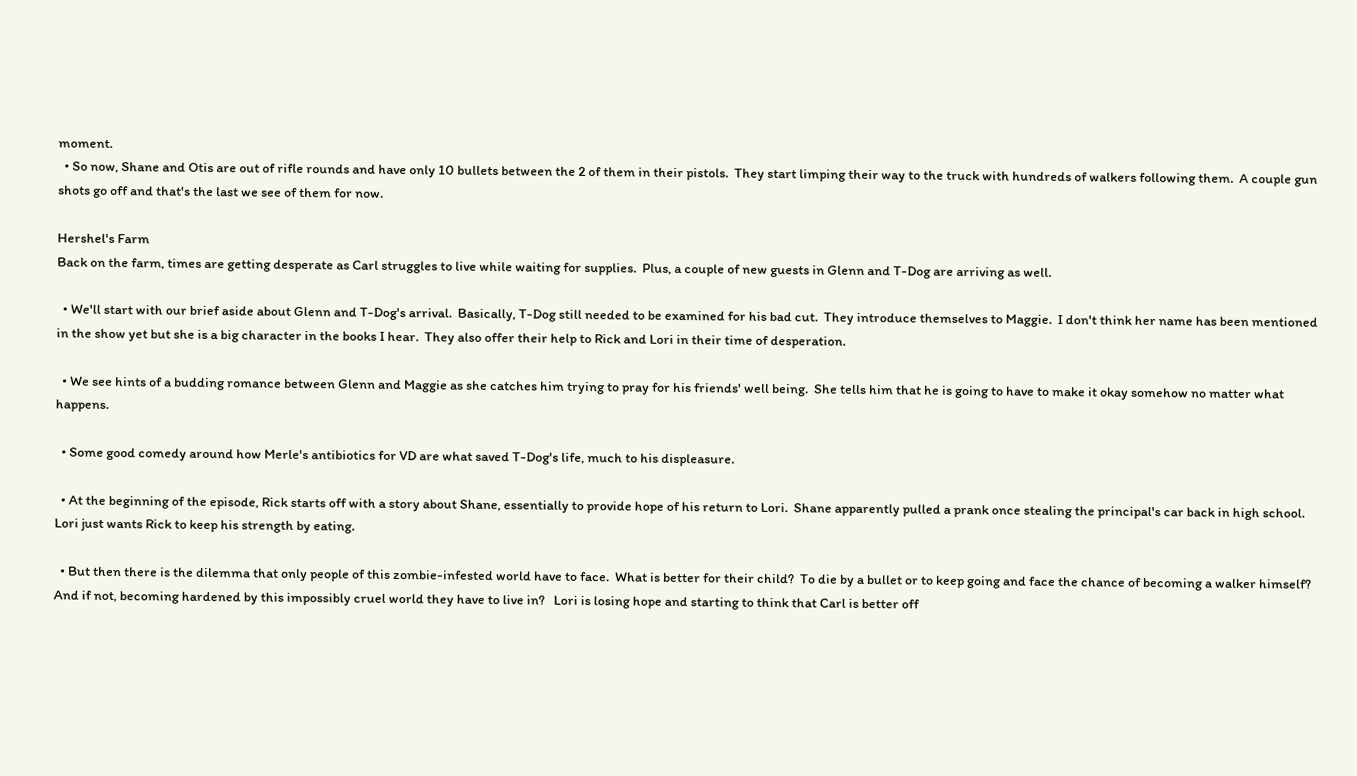moment.
  • So now, Shane and Otis are out of rifle rounds and have only 10 bullets between the 2 of them in their pistols.  They start limping their way to the truck with hundreds of walkers following them.  A couple gun shots go off and that's the last we see of them for now.

Hershel's Farm
Back on the farm, times are getting desperate as Carl struggles to live while waiting for supplies.  Plus, a couple of new guests in Glenn and T-Dog are arriving as well.

  • We'll start with our brief aside about Glenn and T-Dog's arrival.  Basically, T-Dog still needed to be examined for his bad cut.  They introduce themselves to Maggie.  I don't think her name has been mentioned in the show yet but she is a big character in the books I hear.  They also offer their help to Rick and Lori in their time of desperation.

  • We see hints of a budding romance between Glenn and Maggie as she catches him trying to pray for his friends' well being.  She tells him that he is going to have to make it okay somehow no matter what happens.

  • Some good comedy around how Merle's antibiotics for VD are what saved T-Dog's life, much to his displeasure.

  • At the beginning of the episode, Rick starts off with a story about Shane, essentially to provide hope of his return to Lori.  Shane apparently pulled a prank once stealing the principal's car back in high school.  Lori just wants Rick to keep his strength by eating.

  • But then there is the dilemma that only people of this zombie-infested world have to face.  What is better for their child?  To die by a bullet or to keep going and face the chance of becoming a walker himself?  And if not, becoming hardened by this impossibly cruel world they have to live in?   Lori is losing hope and starting to think that Carl is better off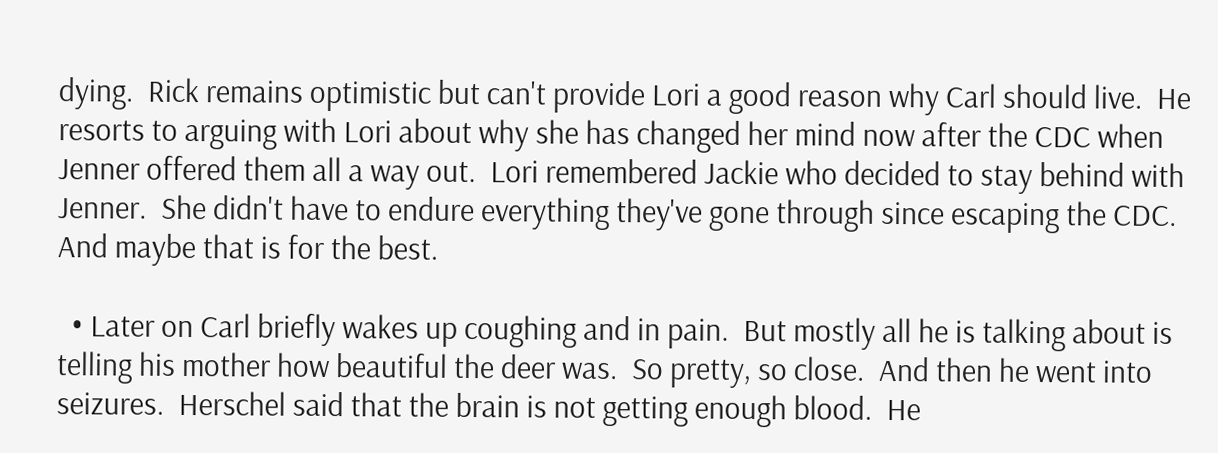dying.  Rick remains optimistic but can't provide Lori a good reason why Carl should live.  He resorts to arguing with Lori about why she has changed her mind now after the CDC when Jenner offered them all a way out.  Lori remembered Jackie who decided to stay behind with Jenner.  She didn't have to endure everything they've gone through since escaping the CDC.  And maybe that is for the best.

  • Later on Carl briefly wakes up coughing and in pain.  But mostly all he is talking about is telling his mother how beautiful the deer was.  So pretty, so close.  And then he went into seizures.  Herschel said that the brain is not getting enough blood.  He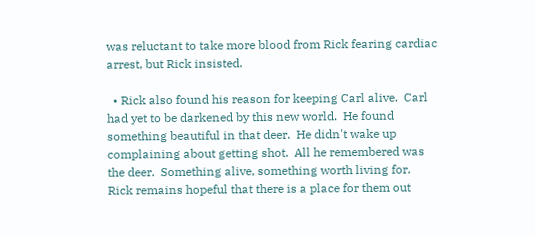was reluctant to take more blood from Rick fearing cardiac arrest, but Rick insisted.

  • Rick also found his reason for keeping Carl alive.  Carl had yet to be darkened by this new world.  He found something beautiful in that deer.  He didn't wake up complaining about getting shot.  All he remembered was the deer.  Something alive, something worth living for.   Rick remains hopeful that there is a place for them out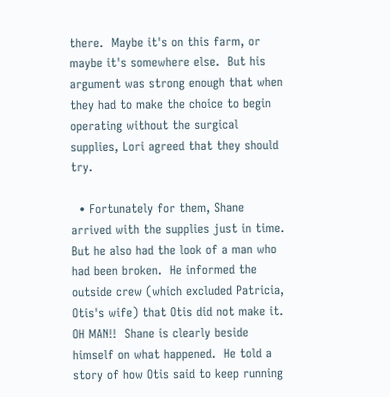there.  Maybe it's on this farm, or maybe it's somewhere else.  But his argument was strong enough that when they had to make the choice to begin operating without the surgical supplies, Lori agreed that they should try.

  • Fortunately for them, Shane arrived with the supplies just in time.  But he also had the look of a man who had been broken.  He informed the outside crew (which excluded Patricia, Otis's wife) that Otis did not make it.  OH MAN!!  Shane is clearly beside himself on what happened.  He told a story of how Otis said to keep running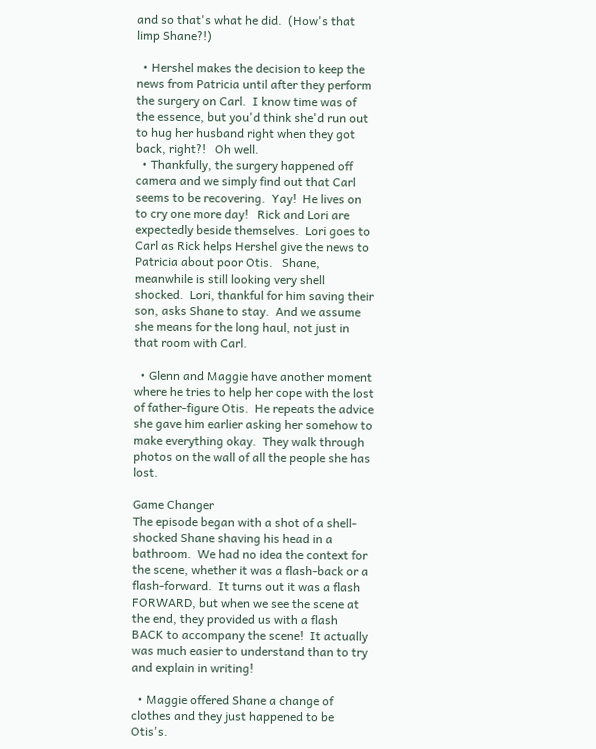and so that's what he did.  (How's that limp Shane?!)

  • Hershel makes the decision to keep the news from Patricia until after they perform the surgery on Carl.  I know time was of the essence, but you'd think she'd run out to hug her husband right when they got back, right?!   Oh well.
  • Thankfully, the surgery happened off camera and we simply find out that Carl seems to be recovering.  Yay!  He lives on to cry one more day!   Rick and Lori are expectedly beside themselves.  Lori goes to Carl as Rick helps Hershel give the news to Patricia about poor Otis.   Shane, meanwhile is still looking very shell shocked.  Lori, thankful for him saving their son, asks Shane to stay.  And we assume she means for the long haul, not just in that room with Carl.

  • Glenn and Maggie have another moment where he tries to help her cope with the lost of father-figure Otis.  He repeats the advice she gave him earlier asking her somehow to make everything okay.  They walk through photos on the wall of all the people she has lost.

Game Changer
The episode began with a shot of a shell-shocked Shane shaving his head in a bathroom.  We had no idea the context for the scene, whether it was a flash-back or a flash-forward.  It turns out it was a flash FORWARD, but when we see the scene at the end, they provided us with a flash BACK to accompany the scene!  It actually was much easier to understand than to try and explain in writing!

  • Maggie offered Shane a change of clothes and they just happened to be Otis's.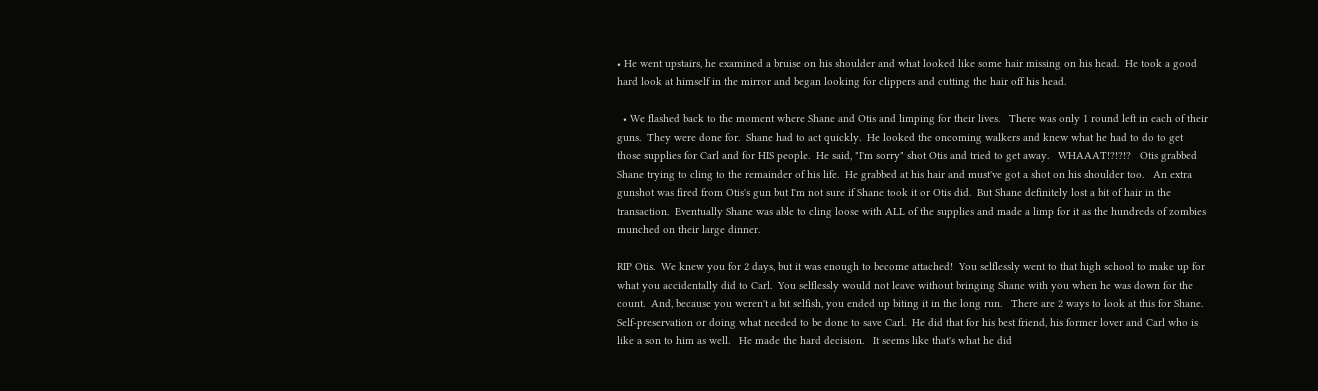• He went upstairs, he examined a bruise on his shoulder and what looked like some hair missing on his head.  He took a good hard look at himself in the mirror and began looking for clippers and cutting the hair off his head.

  • We flashed back to the moment where Shane and Otis and limping for their lives.   There was only 1 round left in each of their guns.  They were done for.  Shane had to act quickly.  He looked the oncoming walkers and knew what he had to do to get those supplies for Carl and for HIS people.  He said, "I'm sorry" shot Otis and tried to get away.   WHAAAT!?!?!?   Otis grabbed Shane trying to cling to the remainder of his life.  He grabbed at his hair and must've got a shot on his shoulder too.   An extra gunshot was fired from Otis's gun but I'm not sure if Shane took it or Otis did.  But Shane definitely lost a bit of hair in the transaction.  Eventually Shane was able to cling loose with ALL of the supplies and made a limp for it as the hundreds of zombies munched on their large dinner.

RIP Otis.  We knew you for 2 days, but it was enough to become attached!  You selflessly went to that high school to make up for what you accidentally did to Carl.  You selflessly would not leave without bringing Shane with you when he was down for the count.  And, because you weren't a bit selfish, you ended up biting it in the long run.   There are 2 ways to look at this for Shane.  Self-preservation or doing what needed to be done to save Carl.  He did that for his best friend, his former lover and Carl who is like a son to him as well.   He made the hard decision.   It seems like that's what he did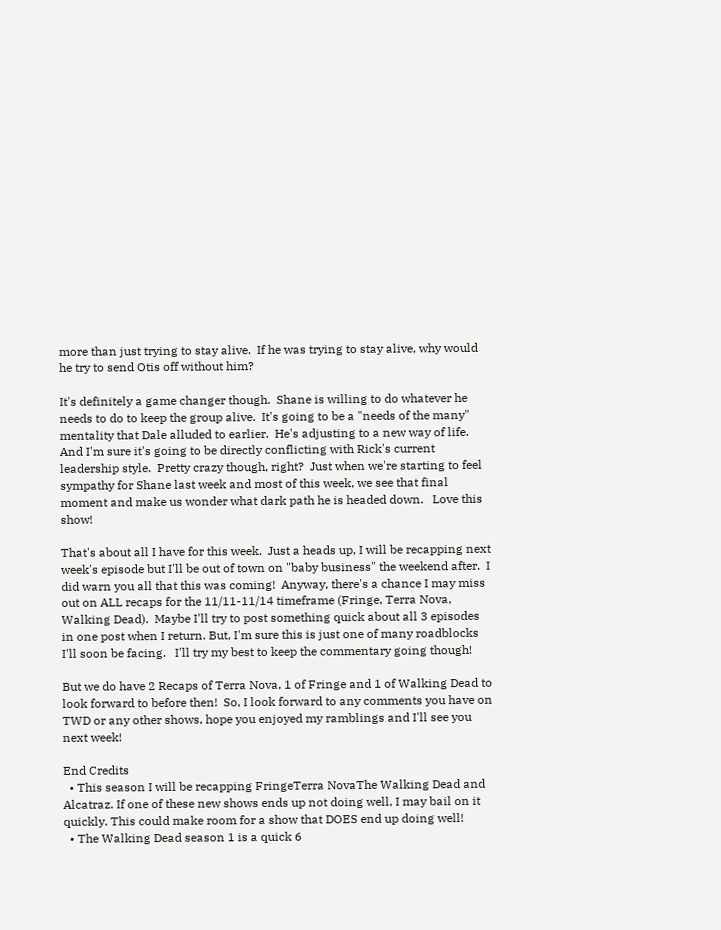more than just trying to stay alive.  If he was trying to stay alive, why would he try to send Otis off without him?

It's definitely a game changer though.  Shane is willing to do whatever he needs to do to keep the group alive.  It's going to be a "needs of the many" mentality that Dale alluded to earlier.  He's adjusting to a new way of life.  And I'm sure it's going to be directly conflicting with Rick's current leadership style.  Pretty crazy though, right?  Just when we're starting to feel sympathy for Shane last week and most of this week, we see that final moment and make us wonder what dark path he is headed down.   Love this show!

That's about all I have for this week.  Just a heads up, I will be recapping next week's episode but I'll be out of town on "baby business" the weekend after.  I did warn you all that this was coming!  Anyway, there's a chance I may miss out on ALL recaps for the 11/11-11/14 timeframe (Fringe, Terra Nova, Walking Dead).  Maybe I'll try to post something quick about all 3 episodes in one post when I return. But, I'm sure this is just one of many roadblocks I'll soon be facing.   I'll try my best to keep the commentary going though!

But we do have 2 Recaps of Terra Nova, 1 of Fringe and 1 of Walking Dead to look forward to before then!  So, I look forward to any comments you have on TWD or any other shows, hope you enjoyed my ramblings and I'll see you next week!

End Credits
  • This season I will be recapping FringeTerra NovaThe Walking Dead and Alcatraz. If one of these new shows ends up not doing well, I may bail on it quickly. This could make room for a show that DOES end up doing well!
  • The Walking Dead season 1 is a quick 6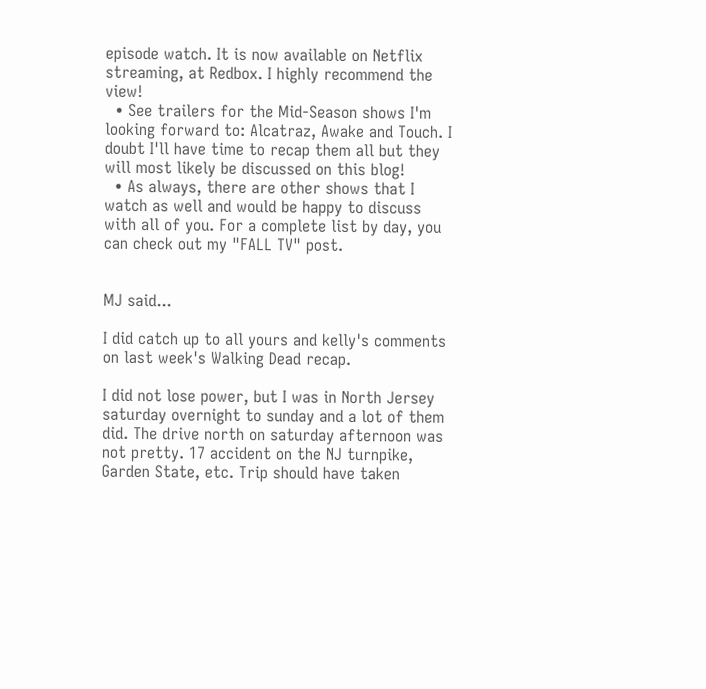episode watch. It is now available on Netflix streaming, at Redbox. I highly recommend the view!
  • See trailers for the Mid-Season shows I'm looking forward to: Alcatraz, Awake and Touch. I doubt I'll have time to recap them all but they will most likely be discussed on this blog!
  • As always, there are other shows that I watch as well and would be happy to discuss with all of you. For a complete list by day, you can check out my "FALL TV" post.


MJ said...

I did catch up to all yours and kelly's comments on last week's Walking Dead recap.

I did not lose power, but I was in North Jersey saturday overnight to sunday and a lot of them did. The drive north on saturday afternoon was not pretty. 17 accident on the NJ turnpike, Garden State, etc. Trip should have taken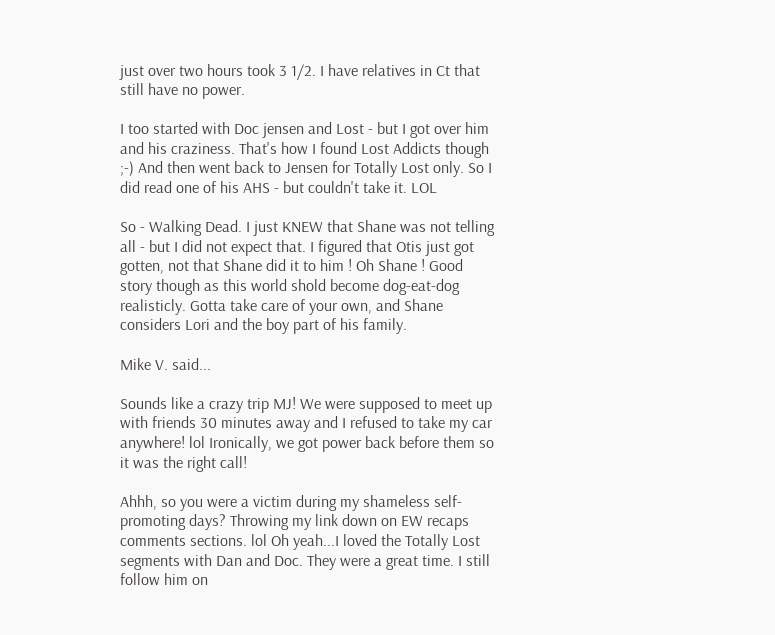just over two hours took 3 1/2. I have relatives in Ct that still have no power.

I too started with Doc jensen and Lost - but I got over him and his craziness. That's how I found Lost Addicts though ;-) And then went back to Jensen for Totally Lost only. So I did read one of his AHS - but couldn't take it. LOL

So - Walking Dead. I just KNEW that Shane was not telling all - but I did not expect that. I figured that Otis just got gotten, not that Shane did it to him ! Oh Shane ! Good story though as this world shold become dog-eat-dog realisticly. Gotta take care of your own, and Shane considers Lori and the boy part of his family.

Mike V. said...

Sounds like a crazy trip MJ! We were supposed to meet up with friends 30 minutes away and I refused to take my car anywhere! lol Ironically, we got power back before them so it was the right call!

Ahhh, so you were a victim during my shameless self-promoting days? Throwing my link down on EW recaps comments sections. lol Oh yeah...I loved the Totally Lost segments with Dan and Doc. They were a great time. I still follow him on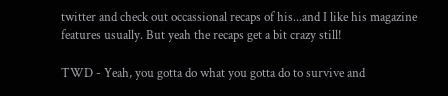twitter and check out occassional recaps of his...and I like his magazine features usually. But yeah the recaps get a bit crazy still!

TWD - Yeah, you gotta do what you gotta do to survive and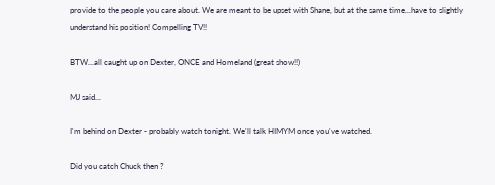provide to the people you care about. We are meant to be upset with Shane, but at the same time...have to slightly understand his position! Compelling TV!!

BTW...all caught up on Dexter, ONCE and Homeland (great show!!)

MJ said...

I'm behind on Dexter - probably watch tonight. We'll talk HIMYM once you've watched.

Did you catch Chuck then ?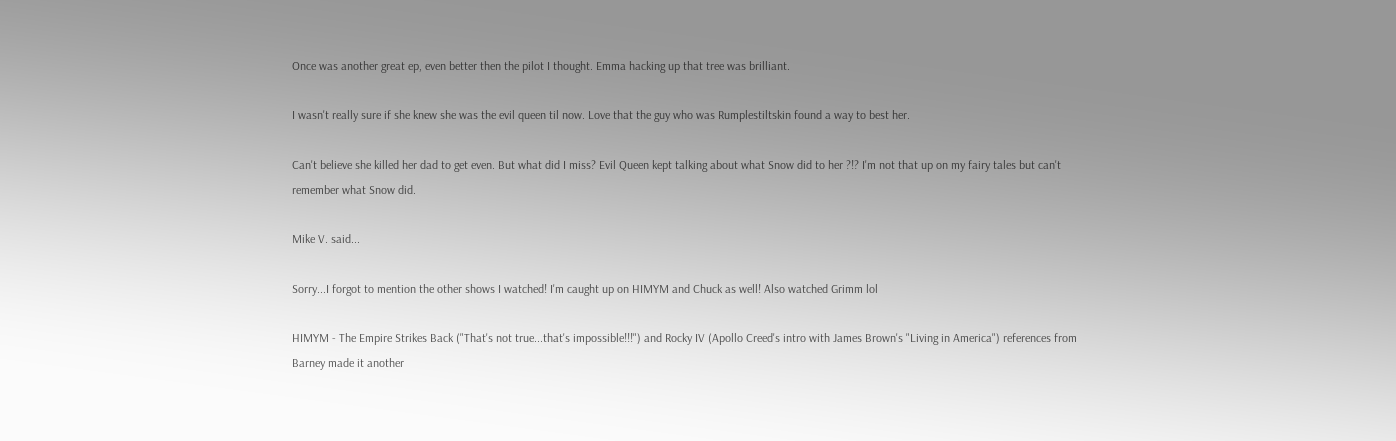Once was another great ep, even better then the pilot I thought. Emma hacking up that tree was brilliant.

I wasn't really sure if she knew she was the evil queen til now. Love that the guy who was Rumplestiltskin found a way to best her.

Can't believe she killed her dad to get even. But what did I miss? Evil Queen kept talking about what Snow did to her ?!? I'm not that up on my fairy tales but can't remember what Snow did.

Mike V. said...

Sorry...I forgot to mention the other shows I watched! I'm caught up on HIMYM and Chuck as well! Also watched Grimm lol

HIMYM - The Empire Strikes Back ("That's not true...that's impossible!!!") and Rocky IV (Apollo Creed's intro with James Brown's "Living in America") references from Barney made it another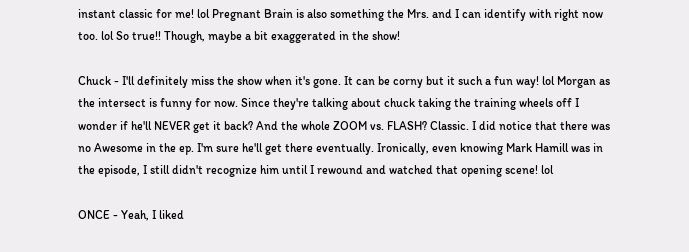instant classic for me! lol Pregnant Brain is also something the Mrs. and I can identify with right now too. lol So true!! Though, maybe a bit exaggerated in the show!

Chuck - I'll definitely miss the show when it's gone. It can be corny but it such a fun way! lol Morgan as the intersect is funny for now. Since they're talking about chuck taking the training wheels off I wonder if he'll NEVER get it back? And the whole ZOOM vs. FLASH? Classic. I did notice that there was no Awesome in the ep. I'm sure he'll get there eventually. Ironically, even knowing Mark Hamill was in the episode, I still didn't recognize him until I rewound and watched that opening scene! lol

ONCE - Yeah, I liked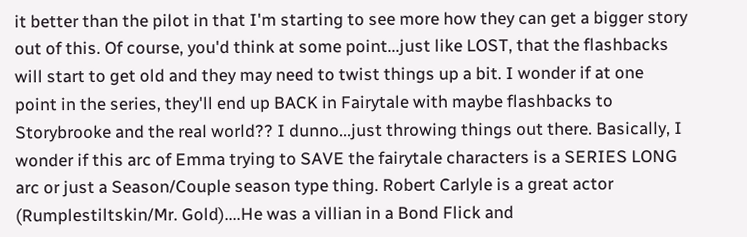it better than the pilot in that I'm starting to see more how they can get a bigger story out of this. Of course, you'd think at some point...just like LOST, that the flashbacks will start to get old and they may need to twist things up a bit. I wonder if at one point in the series, they'll end up BACK in Fairytale with maybe flashbacks to Storybrooke and the real world?? I dunno...just throwing things out there. Basically, I wonder if this arc of Emma trying to SAVE the fairytale characters is a SERIES LONG arc or just a Season/Couple season type thing. Robert Carlyle is a great actor (Rumplestiltskin/Mr. Gold)....He was a villian in a Bond Flick and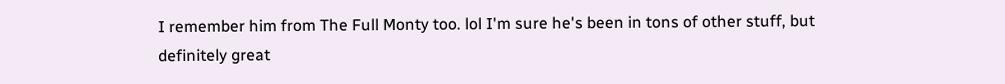I remember him from The Full Monty too. lol I'm sure he's been in tons of other stuff, but definitely great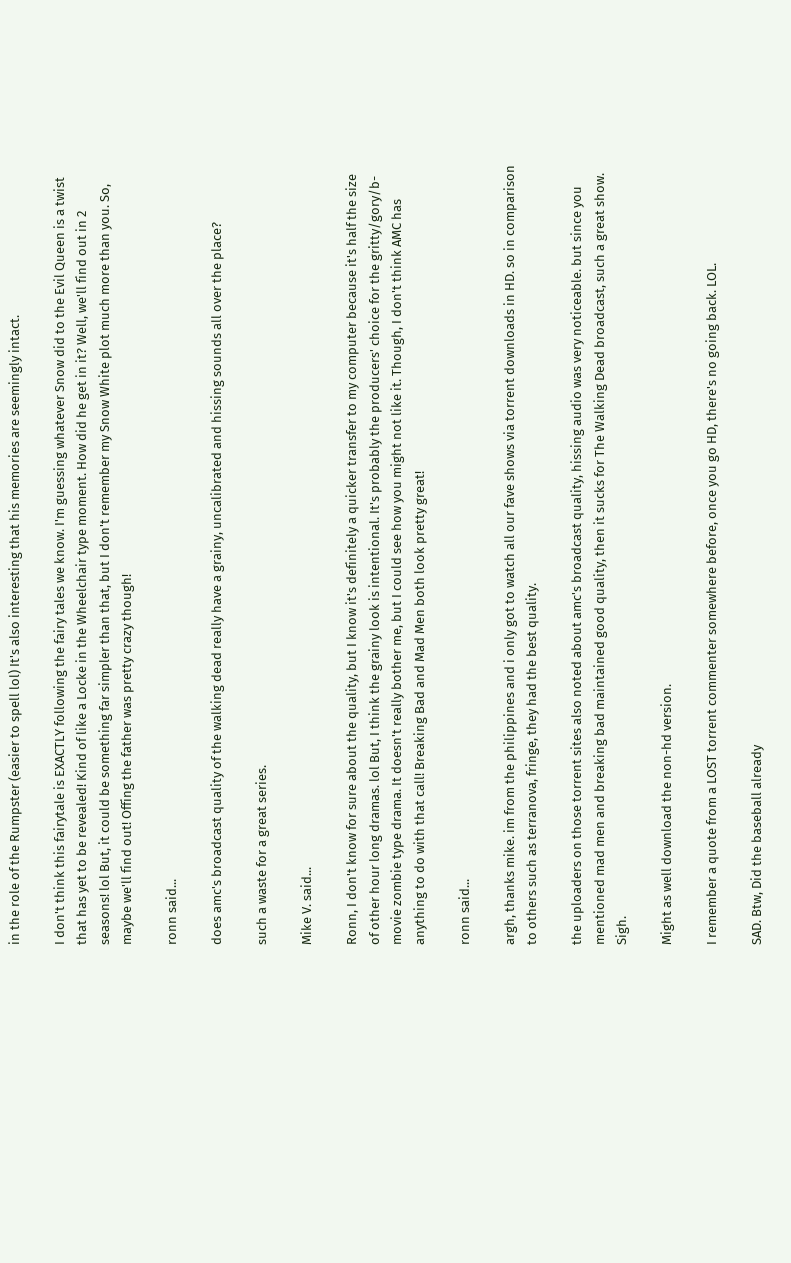in the role of the Rumpster (easier to spell lol) It's also interesting that his memories are seemingly intact.

I don't think this fairytale is EXACTLY following the fairy tales we know. I'm guessing whatever Snow did to the Evil Queen is a twist that has yet to be revealed! Kind of like a Locke in the Wheelchair type moment. How did he get in it? Well, we'll find out in 2 seasons! lol But, it could be something far simpler than that, but I don't remember my Snow White plot much more than you. So, maybe we'll find out! Offing the father was pretty crazy though!

ronn said...

does amc's broadcast quality of the walking dead really have a grainy, uncalibrated and hissing sounds all over the place?

such a waste for a great series.

Mike V. said...

Ronn, I don't know for sure about the quality, but I know it's definitely a quicker transfer to my computer because it's half the size of other hour long dramas. lol But, I think the grainy look is intentional. It's probably the producers' choice for the gritty/gory/b-movie zombie type drama. It doesn't really bother me, but I could see how you might not like it. Though, I don't think AMC has anything to do with that call! Breaking Bad and Mad Men both look pretty great!

ronn said...

argh, thanks mike. im from the philippines and i only got to watch all our fave shows via torrent downloads in HD. so in comparison to others such as terranova, fringe, they had the best quality.

the uploaders on those torrent sites also noted about amc's broadcast quality, hissing audio was very noticeable. but since you mentioned mad men and breaking bad maintained good quality, then it sucks for The Walking Dead broadcast, such a great show. Sigh.

Might as well download the non-hd version.

I remember a quote from a LOST torrent commenter somewhere before, once you go HD, there's no going back. LOL.

SAD. Btw, Did the baseball already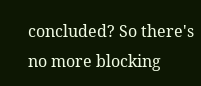concluded? So there's no more blocking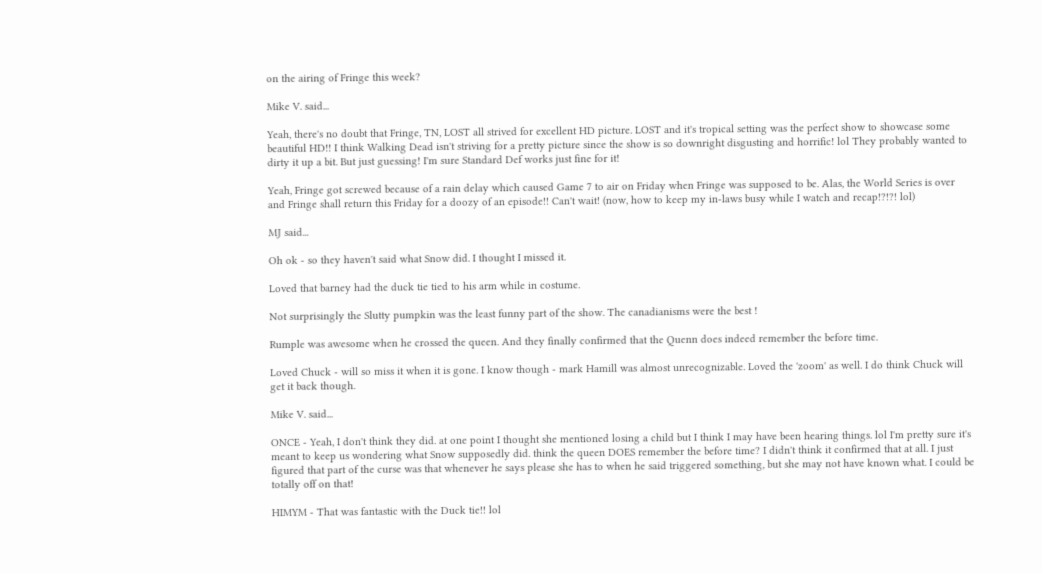on the airing of Fringe this week?

Mike V. said...

Yeah, there's no doubt that Fringe, TN, LOST all strived for excellent HD picture. LOST and it's tropical setting was the perfect show to showcase some beautiful HD!! I think Walking Dead isn't striving for a pretty picture since the show is so downright disgusting and horrific! lol They probably wanted to dirty it up a bit. But just guessing! I'm sure Standard Def works just fine for it!

Yeah, Fringe got screwed because of a rain delay which caused Game 7 to air on Friday when Fringe was supposed to be. Alas, the World Series is over and Fringe shall return this Friday for a doozy of an episode!! Can't wait! (now, how to keep my in-laws busy while I watch and recap!?!?! lol)

MJ said...

Oh ok - so they haven't said what Snow did. I thought I missed it.

Loved that barney had the duck tie tied to his arm while in costume.

Not surprisingly the Slutty pumpkin was the least funny part of the show. The canadianisms were the best !

Rumple was awesome when he crossed the queen. And they finally confirmed that the Quenn does indeed remember the before time.

Loved Chuck - will so miss it when it is gone. I know though - mark Hamill was almost unrecognizable. Loved the 'zoom' as well. I do think Chuck will get it back though.

Mike V. said...

ONCE - Yeah, I don't think they did. at one point I thought she mentioned losing a child but I think I may have been hearing things. lol I'm pretty sure it's meant to keep us wondering what Snow supposedly did. think the queen DOES remember the before time? I didn't think it confirmed that at all. I just figured that part of the curse was that whenever he says please she has to when he said triggered something, but she may not have known what. I could be totally off on that!

HIMYM - That was fantastic with the Duck tie!! lol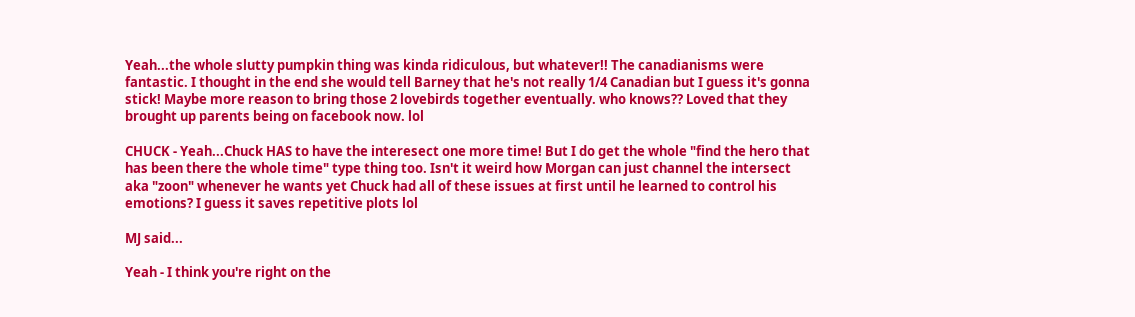Yeah...the whole slutty pumpkin thing was kinda ridiculous, but whatever!! The canadianisms were fantastic. I thought in the end she would tell Barney that he's not really 1/4 Canadian but I guess it's gonna stick! Maybe more reason to bring those 2 lovebirds together eventually. who knows?? Loved that they brought up parents being on facebook now. lol

CHUCK - Yeah...Chuck HAS to have the interesect one more time! But I do get the whole "find the hero that has been there the whole time" type thing too. Isn't it weird how Morgan can just channel the intersect aka "zoon" whenever he wants yet Chuck had all of these issues at first until he learned to control his emotions? I guess it saves repetitive plots lol

MJ said...

Yeah - I think you're right on the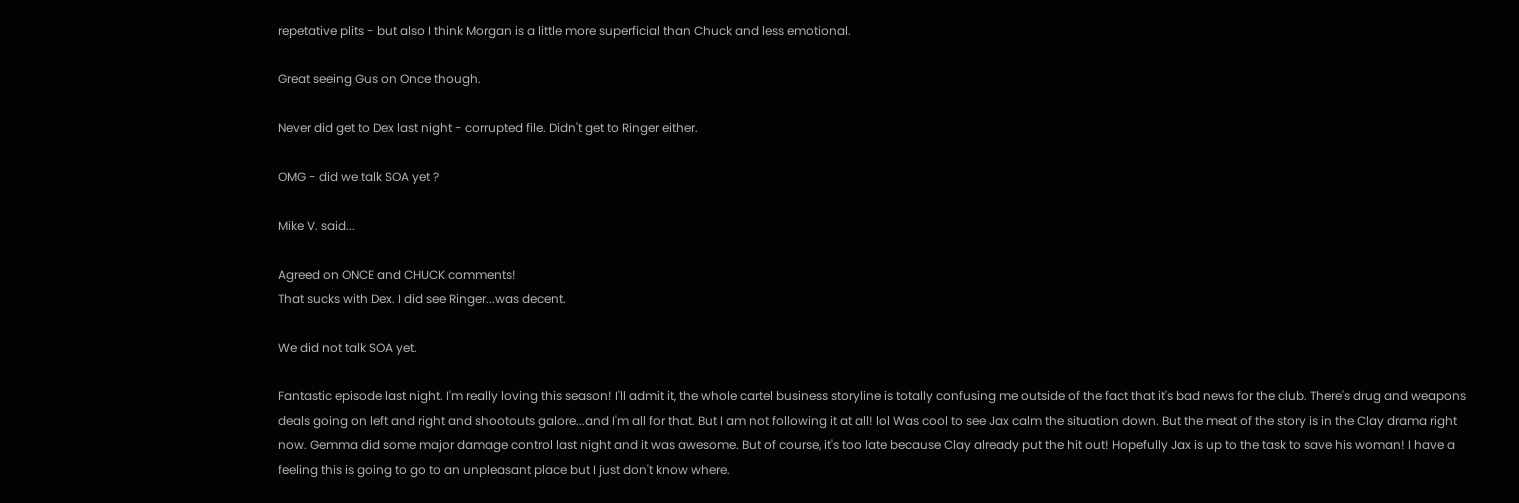repetative plits - but also I think Morgan is a little more superficial than Chuck and less emotional.

Great seeing Gus on Once though.

Never did get to Dex last night - corrupted file. Didn't get to Ringer either.

OMG - did we talk SOA yet ?

Mike V. said...

Agreed on ONCE and CHUCK comments!
That sucks with Dex. I did see Ringer...was decent.

We did not talk SOA yet.

Fantastic episode last night. I'm really loving this season! I'll admit it, the whole cartel business storyline is totally confusing me outside of the fact that it's bad news for the club. There's drug and weapons deals going on left and right and shootouts galore...and I'm all for that. But I am not following it at all! lol Was cool to see Jax calm the situation down. But the meat of the story is in the Clay drama right now. Gemma did some major damage control last night and it was awesome. But of course, it's too late because Clay already put the hit out! Hopefully Jax is up to the task to save his woman! I have a feeling this is going to go to an unpleasant place but I just don't know where.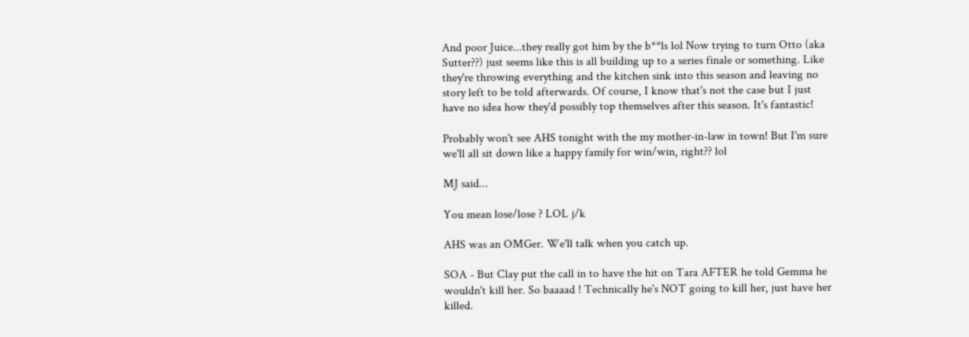And poor Juice...they really got him by the b**ls lol Now trying to turn Otto (aka Sutter??) just seems like this is all building up to a series finale or something. Like they're throwing everything and the kitchen sink into this season and leaving no story left to be told afterwards. Of course, I know that's not the case but I just have no idea how they'd possibly top themselves after this season. It's fantastic!

Probably won't see AHS tonight with the my mother-in-law in town! But I'm sure we'll all sit down like a happy family for win/win, right?? lol

MJ said...

You mean lose/lose ? LOL j/k

AHS was an OMGer. We'll talk when you catch up.

SOA - But Clay put the call in to have the hit on Tara AFTER he told Gemma he wouldn't kill her. So baaaad ! Technically he's NOT going to kill her, just have her killed.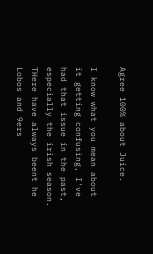Agree 100% about Juice.

I know what you mean about it getting confusing, I've had that issue in the past, especially the irish season. THere have always beent he Lobos and 9ers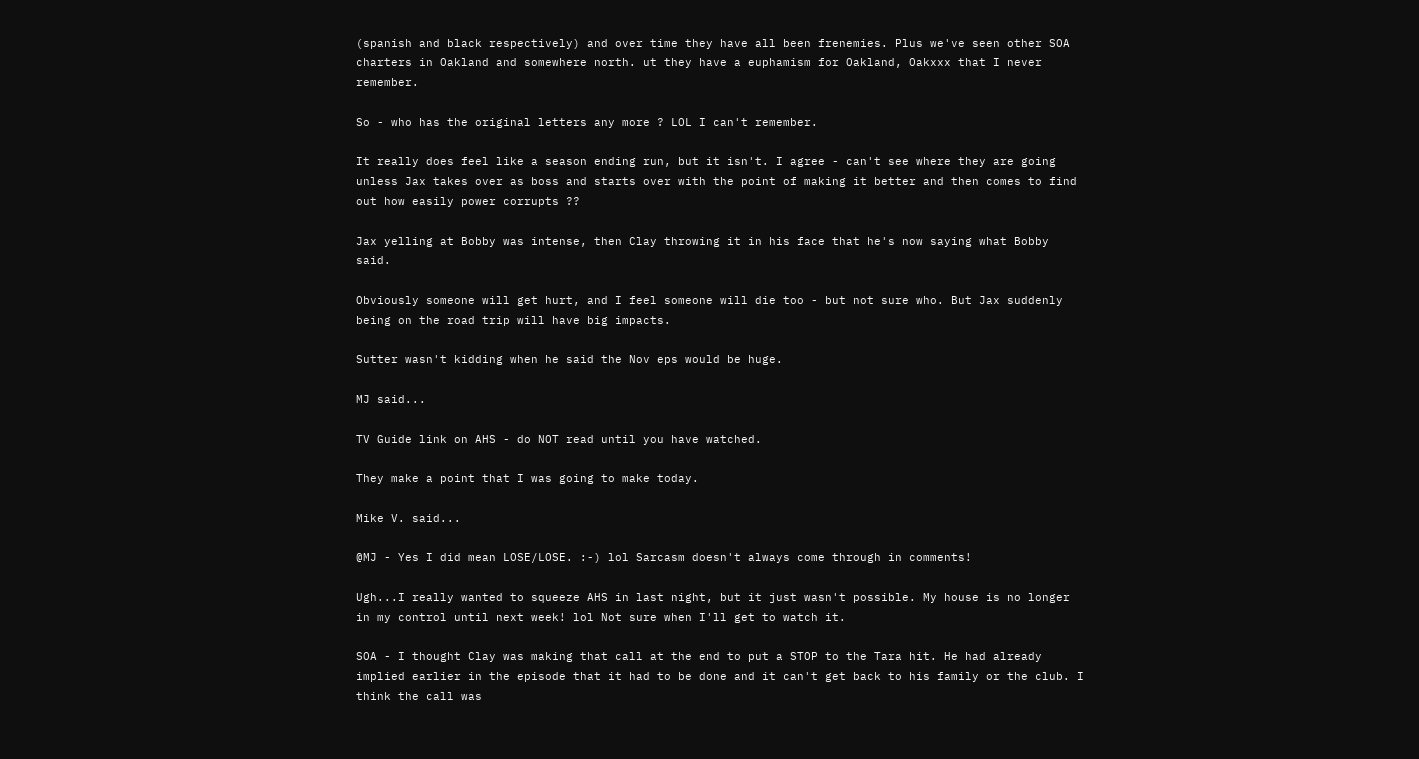(spanish and black respectively) and over time they have all been frenemies. Plus we've seen other SOA charters in Oakland and somewhere north. ut they have a euphamism for Oakland, Oakxxx that I never remember.

So - who has the original letters any more ? LOL I can't remember.

It really does feel like a season ending run, but it isn't. I agree - can't see where they are going unless Jax takes over as boss and starts over with the point of making it better and then comes to find out how easily power corrupts ??

Jax yelling at Bobby was intense, then Clay throwing it in his face that he's now saying what Bobby said.

Obviously someone will get hurt, and I feel someone will die too - but not sure who. But Jax suddenly being on the road trip will have big impacts.

Sutter wasn't kidding when he said the Nov eps would be huge.

MJ said...

TV Guide link on AHS - do NOT read until you have watched.

They make a point that I was going to make today.

Mike V. said...

@MJ - Yes I did mean LOSE/LOSE. :-) lol Sarcasm doesn't always come through in comments!

Ugh...I really wanted to squeeze AHS in last night, but it just wasn't possible. My house is no longer in my control until next week! lol Not sure when I'll get to watch it.

SOA - I thought Clay was making that call at the end to put a STOP to the Tara hit. He had already implied earlier in the episode that it had to be done and it can't get back to his family or the club. I think the call was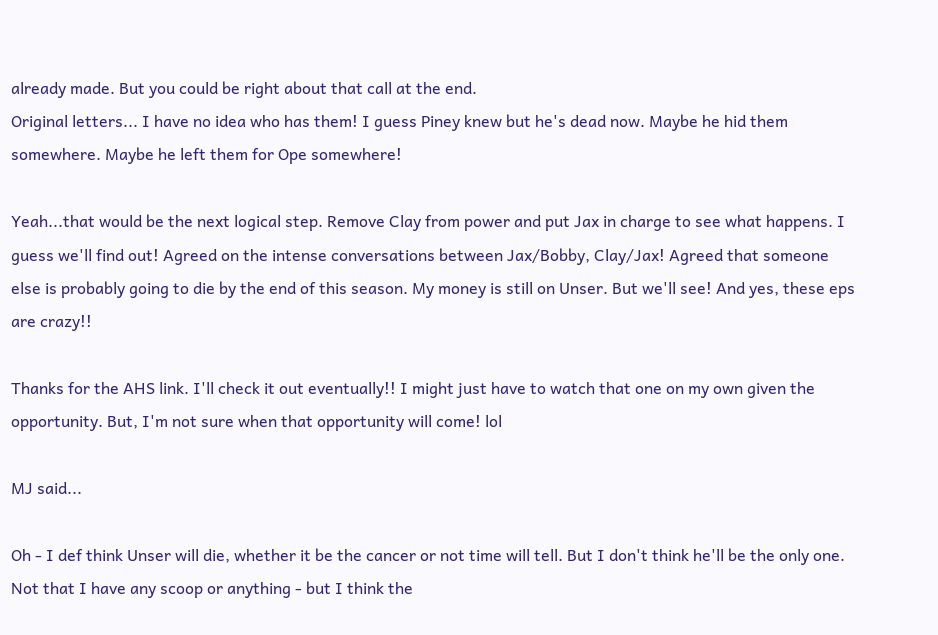already made. But you could be right about that call at the end.
Original letters... I have no idea who has them! I guess Piney knew but he's dead now. Maybe he hid them somewhere. Maybe he left them for Ope somewhere!

Yeah...that would be the next logical step. Remove Clay from power and put Jax in charge to see what happens. I guess we'll find out! Agreed on the intense conversations between Jax/Bobby, Clay/Jax! Agreed that someone else is probably going to die by the end of this season. My money is still on Unser. But we'll see! And yes, these eps are crazy!!

Thanks for the AHS link. I'll check it out eventually!! I might just have to watch that one on my own given the opportunity. But, I'm not sure when that opportunity will come! lol

MJ said...

Oh - I def think Unser will die, whether it be the cancer or not time will tell. But I don't think he'll be the only one. Not that I have any scoop or anything - but I think the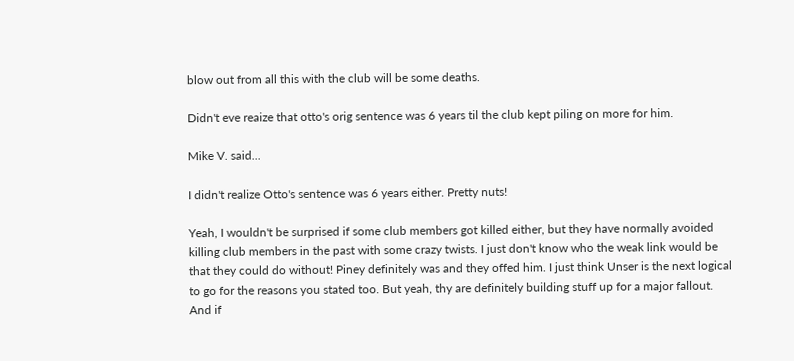blow out from all this with the club will be some deaths.

Didn't eve reaize that otto's orig sentence was 6 years til the club kept piling on more for him.

Mike V. said...

I didn't realize Otto's sentence was 6 years either. Pretty nuts!

Yeah, I wouldn't be surprised if some club members got killed either, but they have normally avoided killing club members in the past with some crazy twists. I just don't know who the weak link would be that they could do without! Piney definitely was and they offed him. I just think Unser is the next logical to go for the reasons you stated too. But yeah, thy are definitely building stuff up for a major fallout. And if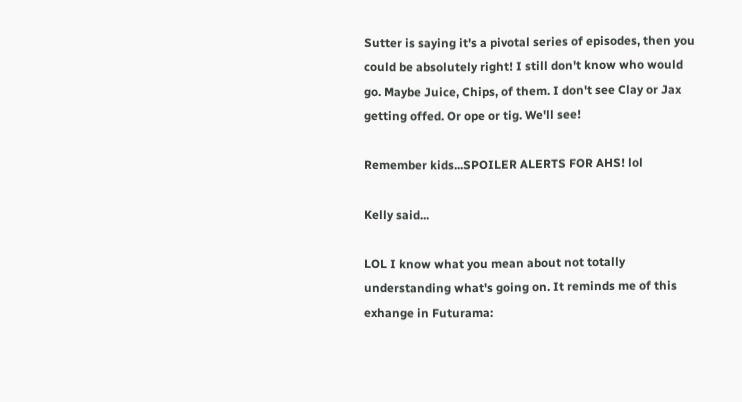Sutter is saying it's a pivotal series of episodes, then you could be absolutely right! I still don't know who would go. Maybe Juice, Chips, of them. I don't see Clay or Jax getting offed. Or ope or tig. We'll see!

Remember kids...SPOILER ALERTS FOR AHS! lol

Kelly said...

LOL I know what you mean about not totally understanding what's going on. It reminds me of this exhange in Futurama: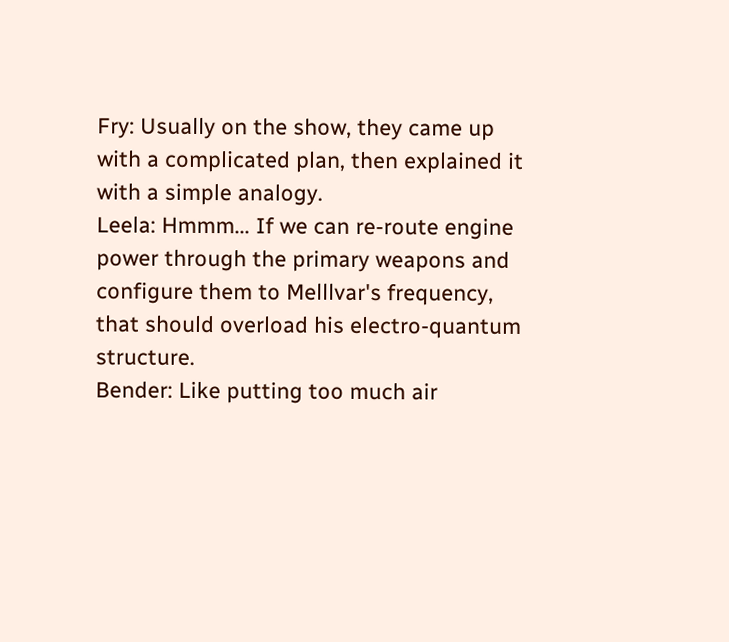Fry: Usually on the show, they came up with a complicated plan, then explained it with a simple analogy.
Leela: Hmmm... If we can re-route engine power through the primary weapons and configure them to Melllvar's frequency, that should overload his electro-quantum structure.
Bender: Like putting too much air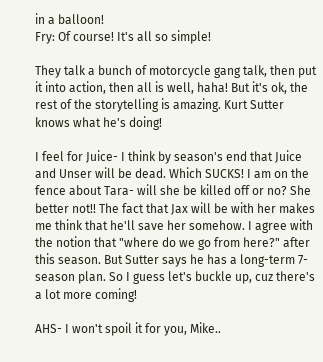in a balloon!
Fry: Of course! It's all so simple!

They talk a bunch of motorcycle gang talk, then put it into action, then all is well, haha! But it's ok, the rest of the storytelling is amazing. Kurt Sutter knows what he's doing!

I feel for Juice- I think by season's end that Juice and Unser will be dead. Which SUCKS! I am on the fence about Tara- will she be killed off or no? She better not!! The fact that Jax will be with her makes me think that he'll save her somehow. I agree with the notion that "where do we go from here?" after this season. But Sutter says he has a long-term 7-season plan. So I guess let's buckle up, cuz there's a lot more coming!

AHS- I won't spoil it for you, Mike..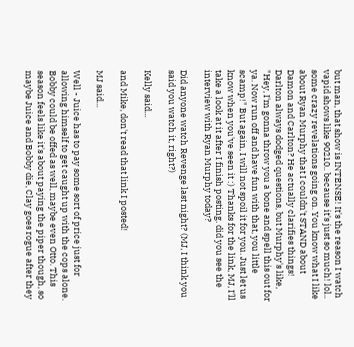but man, that show is INTENSE! It's the reason I watch vapid shows like 90210.. because it's just so much! lol.. some crazy revelations going on. You know what I like about Ryan Murphy that I couldn't STAND about Damon and Carlton? He actually clarifies things! Darlton always dodged questions, but Murphy's like, "Hey, I'm gonna throw you a bone and spell this out for ya. Now run off and have fun with that, you little scamp!" But again, I will not spoil it for you. Just let us know when you've seen it :) Thanks for the link, MJ, I'll take a look at it after I finish posting. did you see the interview with Ryan Murphy today?

Did anyone watch Revenge last night? (MJ, I think you said you watch it, right?)

Kelly said...

and Mike, don't read that link I posted!

MJ said...

Well - Juice has to pay some sort of price just for allowing himself to get caught up with the cops alone. Bobby could be offed as well, maybe even Otto. This season feels like it's about paying the piper though, so maybe Juice and Bobby die, Clay goes rogue after they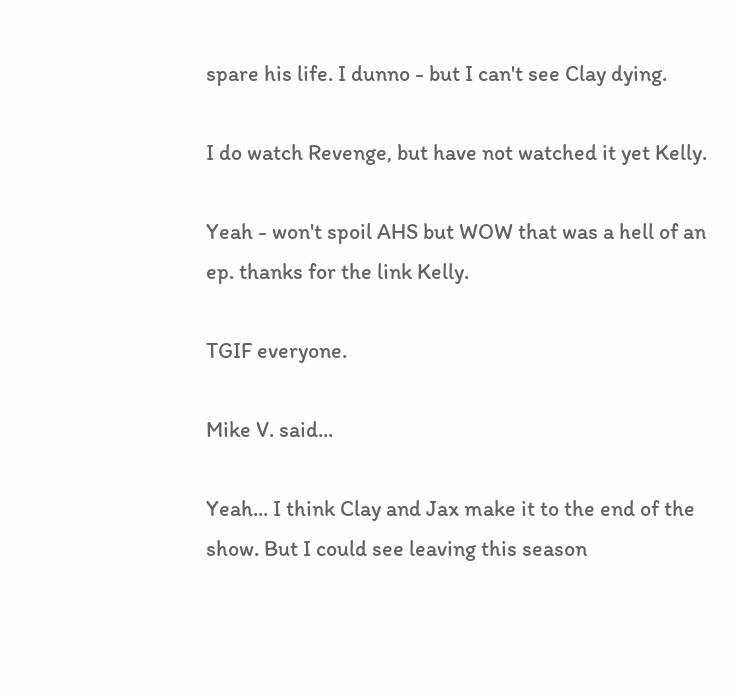spare his life. I dunno - but I can't see Clay dying.

I do watch Revenge, but have not watched it yet Kelly.

Yeah - won't spoil AHS but WOW that was a hell of an ep. thanks for the link Kelly.

TGIF everyone.

Mike V. said...

Yeah... I think Clay and Jax make it to the end of the show. But I could see leaving this season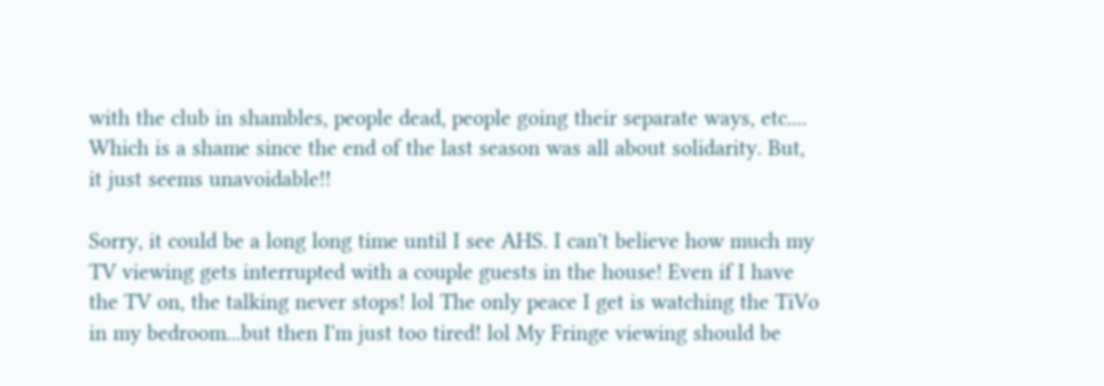with the club in shambles, people dead, people going their separate ways, etc.... Which is a shame since the end of the last season was all about solidarity. But, it just seems unavoidable!!

Sorry, it could be a long long time until I see AHS. I can't believe how much my TV viewing gets interrupted with a couple guests in the house! Even if I have the TV on, the talking never stops! lol The only peace I get is watching the TiVo in my bedroom...but then I'm just too tired! lol My Fringe viewing should be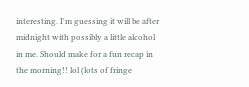interesting. I'm guessing it will be after midnight with possibly a little alcohol in me. Should make for a fun recap in the morning!! lol (lots of fringe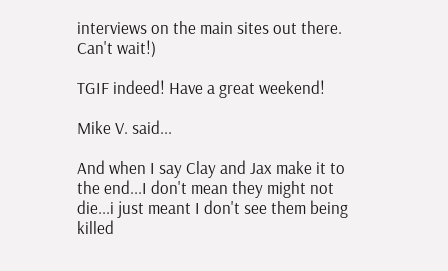interviews on the main sites out there. Can't wait!)

TGIF indeed! Have a great weekend!

Mike V. said...

And when I say Clay and Jax make it to the end...I don't mean they might not die...i just meant I don't see them being killed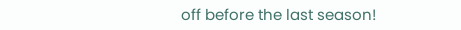off before the last season!